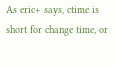As eric+ says, ctime is short for change time, or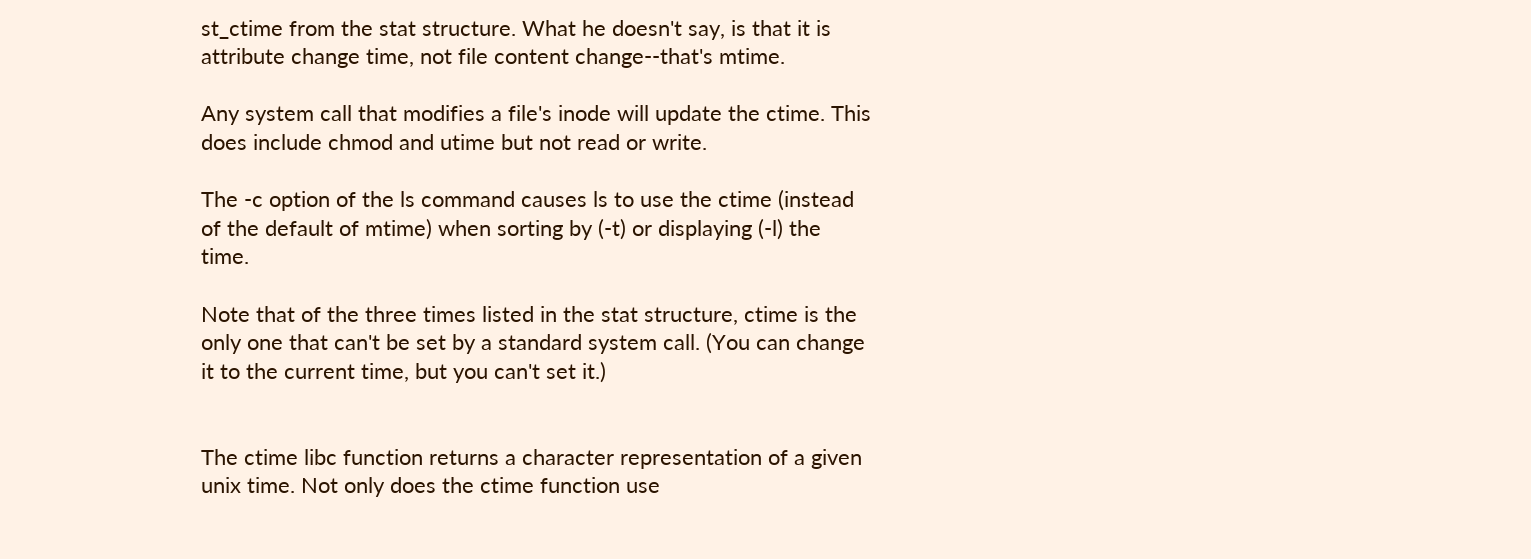st_ctime from the stat structure. What he doesn't say, is that it is attribute change time, not file content change--that's mtime.

Any system call that modifies a file's inode will update the ctime. This does include chmod and utime but not read or write.

The -c option of the ls command causes ls to use the ctime (instead of the default of mtime) when sorting by (-t) or displaying (-l) the time.

Note that of the three times listed in the stat structure, ctime is the only one that can't be set by a standard system call. (You can change it to the current time, but you can't set it.)


The ctime libc function returns a character representation of a given unix time. Not only does the ctime function use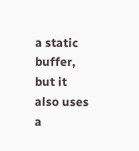a static buffer, but it also uses a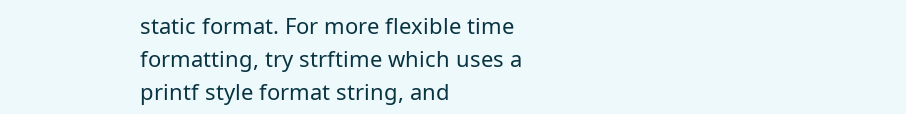static format. For more flexible time formatting, try strftime which uses a printf style format string, and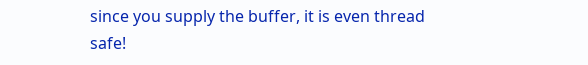since you supply the buffer, it is even thread safe!